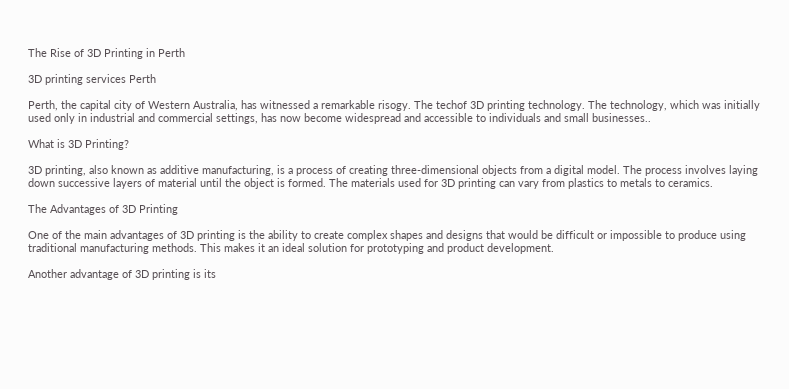The Rise of 3D Printing in Perth

3D printing services Perth

Perth, the capital city of Western Australia, has witnessed a remarkable risogy. The techof 3D printing technology. The technology, which was initially used only in industrial and commercial settings, has now become widespread and accessible to individuals and small businesses..

What is 3D Printing?

3D printing, also known as additive manufacturing, is a process of creating three-dimensional objects from a digital model. The process involves laying down successive layers of material until the object is formed. The materials used for 3D printing can vary from plastics to metals to ceramics.

The Advantages of 3D Printing

One of the main advantages of 3D printing is the ability to create complex shapes and designs that would be difficult or impossible to produce using traditional manufacturing methods. This makes it an ideal solution for prototyping and product development.

Another advantage of 3D printing is its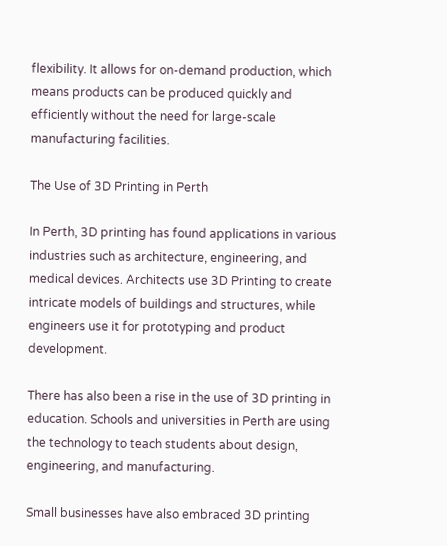flexibility. It allows for on-demand production, which means products can be produced quickly and efficiently without the need for large-scale manufacturing facilities.

The Use of 3D Printing in Perth

In Perth, 3D printing has found applications in various industries such as architecture, engineering, and medical devices. Architects use 3D Printing to create intricate models of buildings and structures, while engineers use it for prototyping and product development.

There has also been a rise in the use of 3D printing in education. Schools and universities in Perth are using the technology to teach students about design, engineering, and manufacturing.

Small businesses have also embraced 3D printing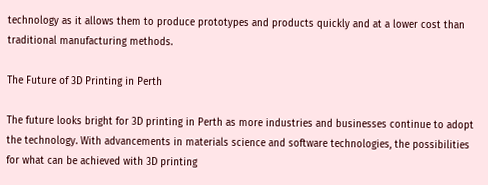technology as it allows them to produce prototypes and products quickly and at a lower cost than traditional manufacturing methods.

The Future of 3D Printing in Perth

The future looks bright for 3D printing in Perth as more industries and businesses continue to adopt the technology. With advancements in materials science and software technologies, the possibilities for what can be achieved with 3D printing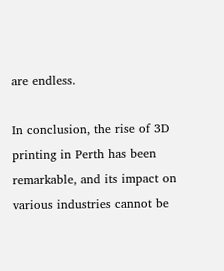are endless.

In conclusion, the rise of 3D printing in Perth has been remarkable, and its impact on various industries cannot be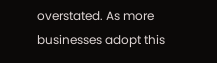overstated. As more businesses adopt this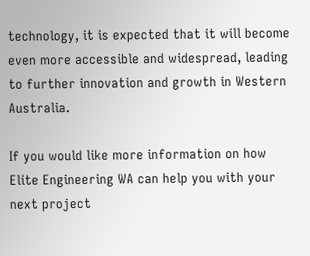technology, it is expected that it will become even more accessible and widespread, leading to further innovation and growth in Western Australia.

If you would like more information on how Elite Engineering WA can help you with your next project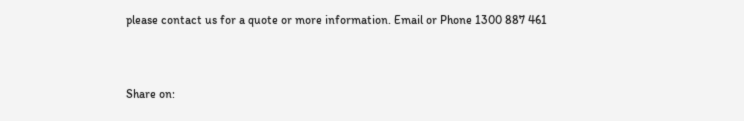please contact us for a quote or more information. Email or Phone 1300 887 461


Share on: